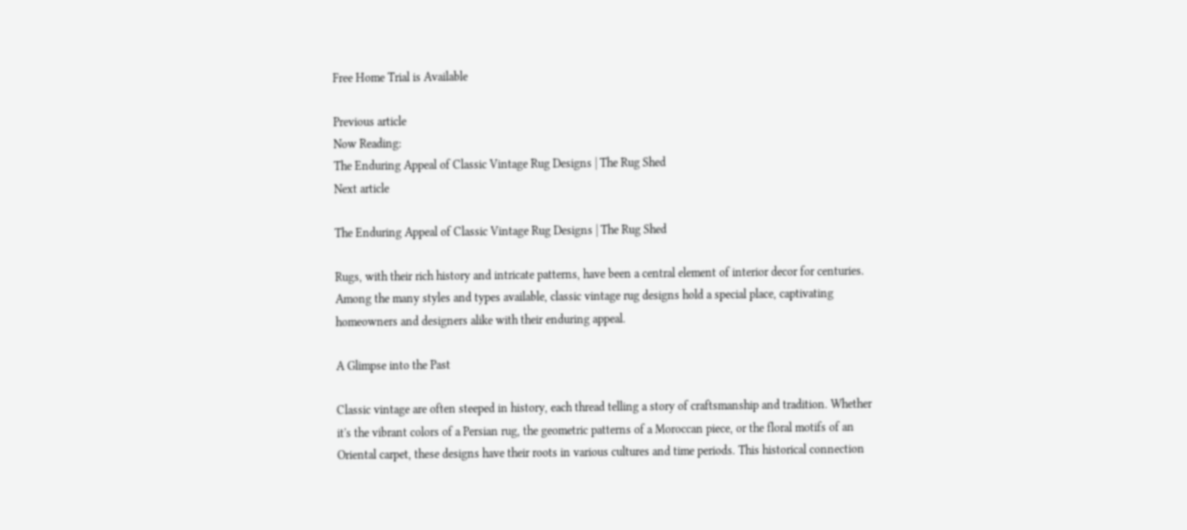Free Home Trial is Available

Previous article
Now Reading:
The Enduring Appeal of Classic Vintage Rug Designs | The Rug Shed
Next article

The Enduring Appeal of Classic Vintage Rug Designs | The Rug Shed

Rugs, with their rich history and intricate patterns, have been a central element of interior decor for centuries. Among the many styles and types available, classic vintage rug designs hold a special place, captivating homeowners and designers alike with their enduring appeal.

A Glimpse into the Past

Classic vintage are often steeped in history, each thread telling a story of craftsmanship and tradition. Whether it's the vibrant colors of a Persian rug, the geometric patterns of a Moroccan piece, or the floral motifs of an Oriental carpet, these designs have their roots in various cultures and time periods. This historical connection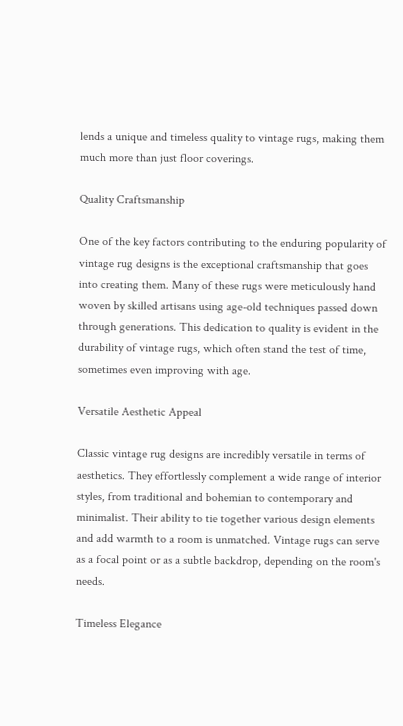lends a unique and timeless quality to vintage rugs, making them much more than just floor coverings.

Quality Craftsmanship

One of the key factors contributing to the enduring popularity of vintage rug designs is the exceptional craftsmanship that goes into creating them. Many of these rugs were meticulously hand woven by skilled artisans using age-old techniques passed down through generations. This dedication to quality is evident in the durability of vintage rugs, which often stand the test of time, sometimes even improving with age.

Versatile Aesthetic Appeal

Classic vintage rug designs are incredibly versatile in terms of aesthetics. They effortlessly complement a wide range of interior styles, from traditional and bohemian to contemporary and minimalist. Their ability to tie together various design elements and add warmth to a room is unmatched. Vintage rugs can serve as a focal point or as a subtle backdrop, depending on the room's needs.

Timeless Elegance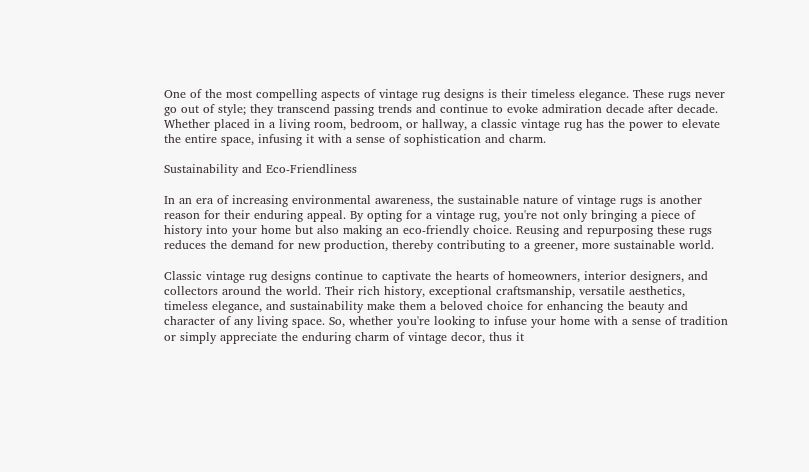One of the most compelling aspects of vintage rug designs is their timeless elegance. These rugs never go out of style; they transcend passing trends and continue to evoke admiration decade after decade. Whether placed in a living room, bedroom, or hallway, a classic vintage rug has the power to elevate the entire space, infusing it with a sense of sophistication and charm.

Sustainability and Eco-Friendliness

In an era of increasing environmental awareness, the sustainable nature of vintage rugs is another reason for their enduring appeal. By opting for a vintage rug, you're not only bringing a piece of history into your home but also making an eco-friendly choice. Reusing and repurposing these rugs reduces the demand for new production, thereby contributing to a greener, more sustainable world.

Classic vintage rug designs continue to captivate the hearts of homeowners, interior designers, and collectors around the world. Their rich history, exceptional craftsmanship, versatile aesthetics, timeless elegance, and sustainability make them a beloved choice for enhancing the beauty and character of any living space. So, whether you're looking to infuse your home with a sense of tradition or simply appreciate the enduring charm of vintage decor, thus it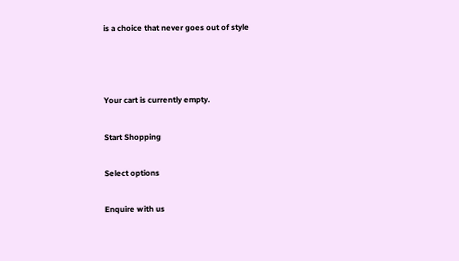is a choice that never goes out of style



Your cart is currently empty.

Start Shopping

Select options

Enquire with us